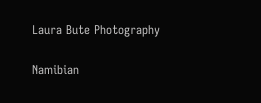Laura Bute Photography

Namibian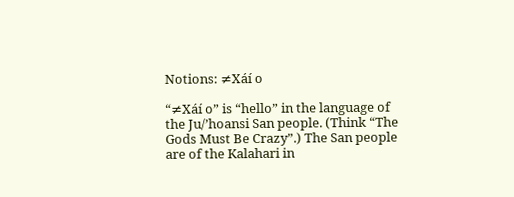Notions: ≠Xáí o

“≠Xáí o” is “hello” in the language of the Ju/’hoansi San people. (Think “The Gods Must Be Crazy”.) The San people are of the Kalahari in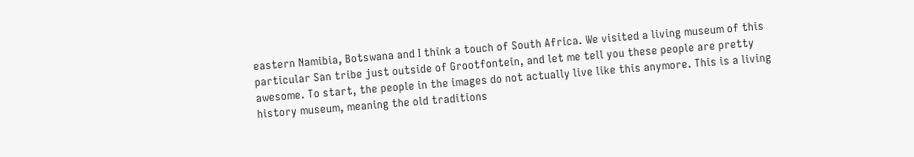eastern Namibia, Botswana and I think a touch of South Africa. We visited a living museum of this particular San tribe just outside of Grootfontein, and let me tell you these people are pretty awesome. To start, the people in the images do not actually live like this anymore. This is a living history museum, meaning the old traditions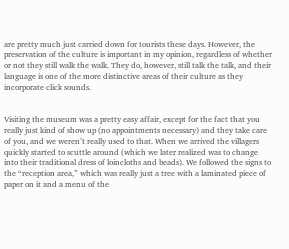are pretty much just carried down for tourists these days. However, the preservation of the culture is important in my opinion, regardless of whether or not they still walk the walk. They do, however, still talk the talk, and their  language is one of the more distinctive areas of their culture as they incorporate click sounds.


Visiting the museum was a pretty easy affair, except for the fact that you really just kind of show up (no appointments necessary) and they take care of you, and we weren’t really used to that. When we arrived the villagers quickly started to scuttle around (which we later realized was to change into their traditional dress of loincloths and beads). We followed the signs to the “reception area,” which was really just a tree with a laminated piece of paper on it and a menu of the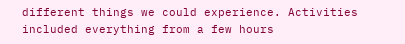different things we could experience. Activities included everything from a few hours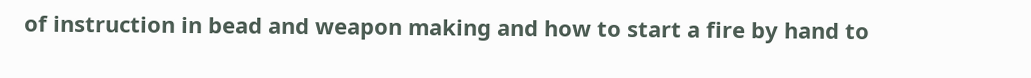of instruction in bead and weapon making and how to start a fire by hand to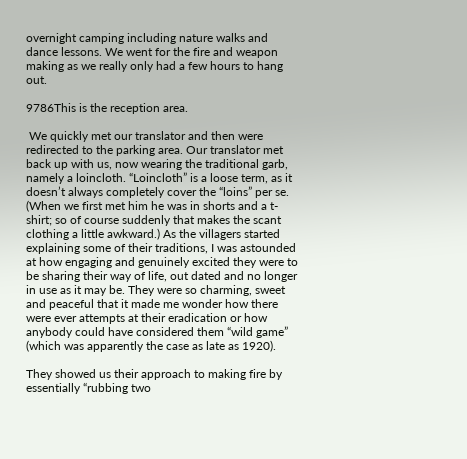overnight camping including nature walks and dance lessons. We went for the fire and weapon making as we really only had a few hours to hang out.

9786This is the reception area.

 We quickly met our translator and then were redirected to the parking area. Our translator met back up with us, now wearing the traditional garb, namely a loincloth. “Loincloth” is a loose term, as it doesn’t always completely cover the “loins” per se. (When we first met him he was in shorts and a t-shirt; so of course suddenly that makes the scant clothing a little awkward.) As the villagers started explaining some of their traditions, I was astounded at how engaging and genuinely excited they were to be sharing their way of life, out dated and no longer in use as it may be. They were so charming, sweet and peaceful that it made me wonder how there were ever attempts at their eradication or how anybody could have considered them “wild game” (which was apparently the case as late as 1920).

They showed us their approach to making fire by essentially “rubbing two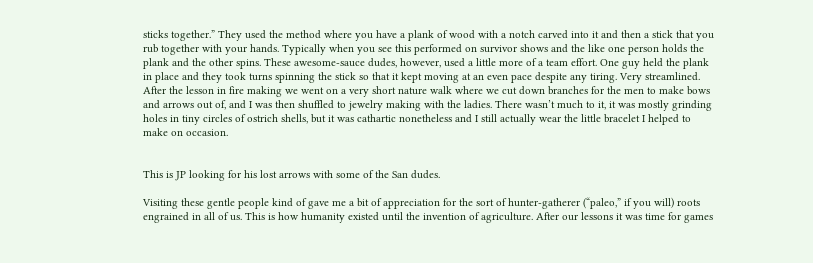sticks together.” They used the method where you have a plank of wood with a notch carved into it and then a stick that you rub together with your hands. Typically when you see this performed on survivor shows and the like one person holds the plank and the other spins. These awesome-sauce dudes, however, used a little more of a team effort. One guy held the plank in place and they took turns spinning the stick so that it kept moving at an even pace despite any tiring. Very streamlined. After the lesson in fire making we went on a very short nature walk where we cut down branches for the men to make bows and arrows out of, and I was then shuffled to jewelry making with the ladies. There wasn’t much to it, it was mostly grinding holes in tiny circles of ostrich shells, but it was cathartic nonetheless and I still actually wear the little bracelet I helped to make on occasion.


This is JP looking for his lost arrows with some of the San dudes.

Visiting these gentle people kind of gave me a bit of appreciation for the sort of hunter-gatherer (“paleo,” if you will) roots engrained in all of us. This is how humanity existed until the invention of agriculture. After our lessons it was time for games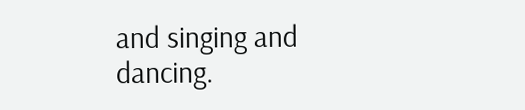and singing and dancing.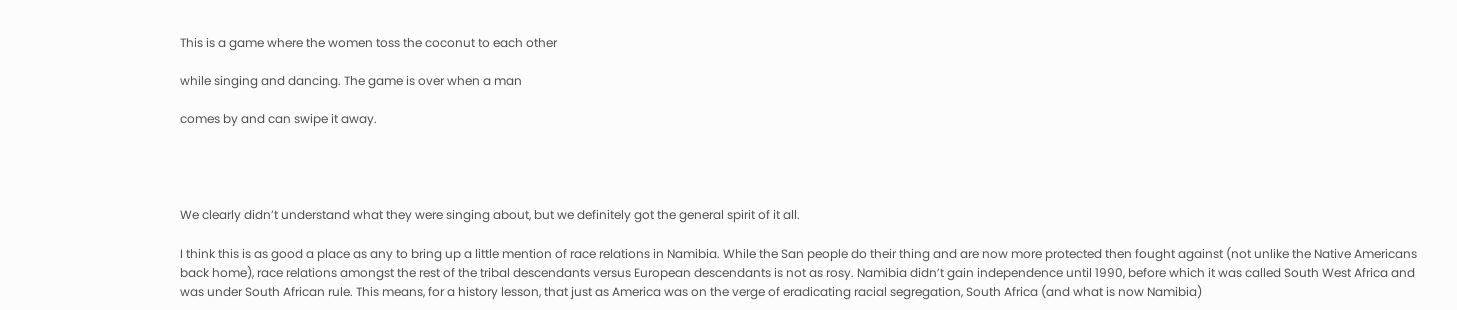This is a game where the women toss the coconut to each other

while singing and dancing. The game is over when a man

comes by and can swipe it away.




We clearly didn’t understand what they were singing about, but we definitely got the general spirit of it all.

I think this is as good a place as any to bring up a little mention of race relations in Namibia. While the San people do their thing and are now more protected then fought against (not unlike the Native Americans back home), race relations amongst the rest of the tribal descendants versus European descendants is not as rosy. Namibia didn’t gain independence until 1990, before which it was called South West Africa and was under South African rule. This means, for a history lesson, that just as America was on the verge of eradicating racial segregation, South Africa (and what is now Namibia)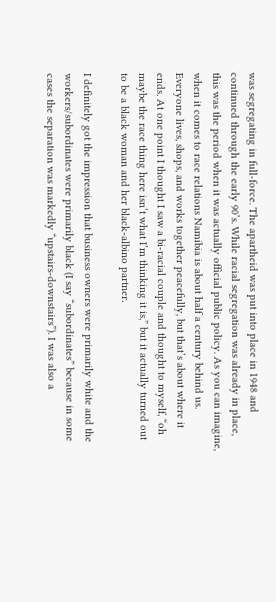was segregating in full-force. The apartheid was put into place in 1948 and continued through the early 90’s. While racial segregation was already in place, this was the period when it was actually official public policy. As you can imagine, when it comes to race relations Namibia is about half a century behind us. Everyone lives, shops, and works together peacefully, but that’s about where it ends. At one point I thought I saw a bi-racial couple and thought to myself, “oh maybe the race thing here isn’t what I’m thinking it is,” but it actually turned out to be a black woman and her black-albino partner.

I definitely got the impression that business owners were primarily white and the workers/subordinates were primarily black (I say “subordinates” because in some cases the separation was markedly “upstairs-downstairs”). I was also a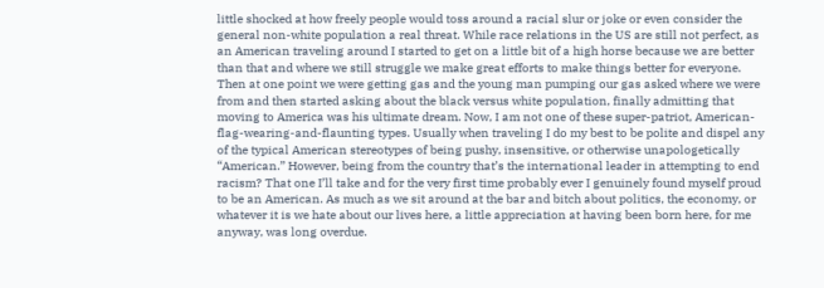little shocked at how freely people would toss around a racial slur or joke or even consider the general non-white population a real threat. While race relations in the US are still not perfect, as an American traveling around I started to get on a little bit of a high horse because we are better than that and where we still struggle we make great efforts to make things better for everyone. Then at one point we were getting gas and the young man pumping our gas asked where we were from and then started asking about the black versus white population, finally admitting that moving to America was his ultimate dream. Now, I am not one of these super-patriot, American-flag-wearing-and-flaunting types. Usually when traveling I do my best to be polite and dispel any of the typical American stereotypes of being pushy, insensitive, or otherwise unapologetically “American.” However, being from the country that’s the international leader in attempting to end racism? That one I’ll take and for the very first time probably ever I genuinely found myself proud to be an American. As much as we sit around at the bar and bitch about politics, the economy, or whatever it is we hate about our lives here, a little appreciation at having been born here, for me anyway, was long overdue.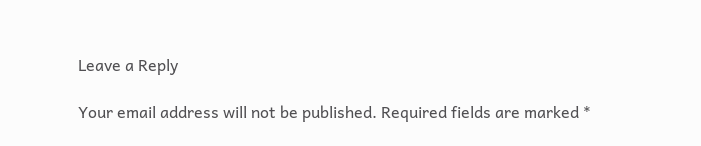Leave a Reply

Your email address will not be published. Required fields are marked *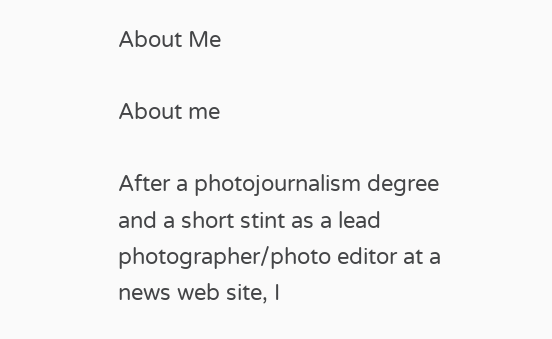About Me

About me

After a photojournalism degree and a short stint as a lead photographer/photo editor at a news web site, I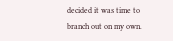decided it was time to branch out on my own.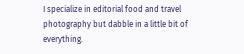I specialize in editorial food and travel photography but dabble in a little bit of everything.